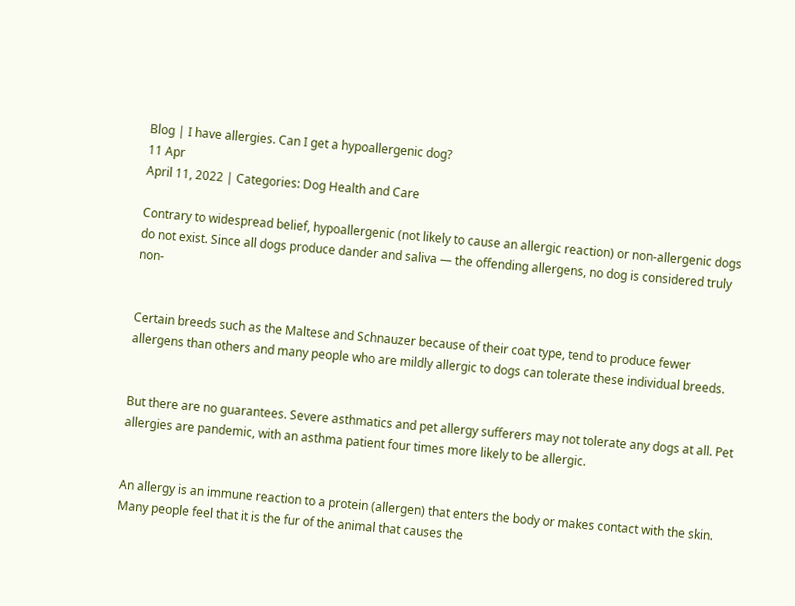Blog | I have allergies. Can I get a hypoallergenic dog?
11 Apr
April 11, 2022 | Categories: Dog Health and Care

Contrary to widespread belief, hypoallergenic (not likely to cause an allergic reaction) or non-allergenic dogs do not exist. Since all dogs produce dander and saliva — the offending allergens, no dog is considered truly non-


Certain breeds such as the Maltese and Schnauzer because of their coat type, tend to produce fewer allergens than others and many people who are mildly allergic to dogs can tolerate these individual breeds.


But there are no guarantees. Severe asthmatics and pet allergy sufferers may not tolerate any dogs at all. Pet allergies are pandemic, with an asthma patient four times more likely to be allergic.


An allergy is an immune reaction to a protein (allergen) that enters the body or makes contact with the skin. Many people feel that it is the fur of the animal that causes the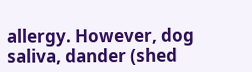allergy. However, dog saliva, dander (shed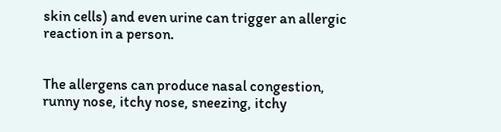skin cells) and even urine can trigger an allergic reaction in a person.


The allergens can produce nasal congestion, runny nose, itchy nose, sneezing, itchy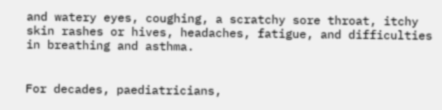and watery eyes, coughing, a scratchy sore throat, itchy skin rashes or hives, headaches, fatigue, and difficulties in breathing and asthma.


For decades, paediatricians,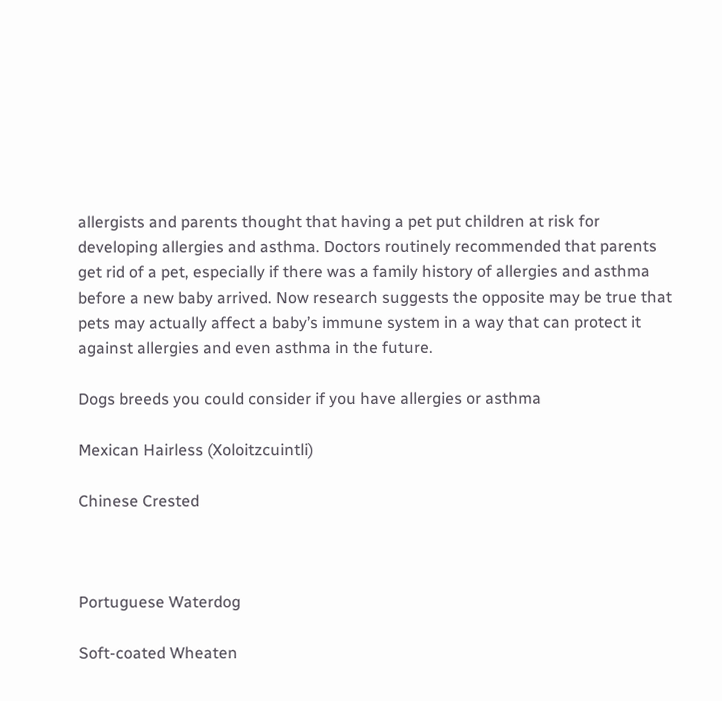allergists and parents thought that having a pet put children at risk for developing allergies and asthma. Doctors routinely recommended that parents get rid of a pet, especially if there was a family history of allergies and asthma before a new baby arrived. Now research suggests the opposite may be true that pets may actually affect a baby’s immune system in a way that can protect it against allergies and even asthma in the future.

Dogs breeds you could consider if you have allergies or asthma

Mexican Hairless (Xoloitzcuintli)

Chinese Crested



Portuguese Waterdog

Soft-coated Wheaten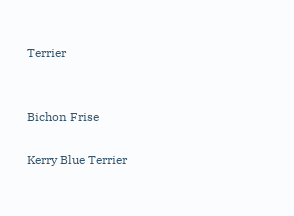Terrier


Bichon Frise

Kerry Blue Terrier